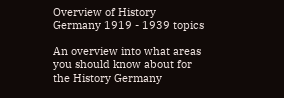Overview of History Germany 1919 - 1939 topics

An overview into what areas you should know about for the History Germany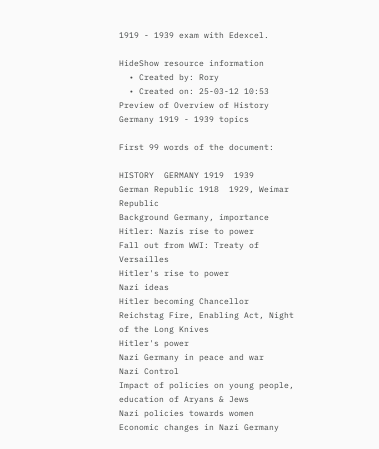1919 - 1939 exam with Edexcel.

HideShow resource information
  • Created by: Rory
  • Created on: 25-03-12 10:53
Preview of Overview of History Germany 1919 - 1939 topics

First 99 words of the document:

HISTORY  GERMANY 1919  1939
German Republic 1918  1929, Weimar Republic
Background Germany, importance
Hitler: Nazis rise to power
Fall out from WWI: Treaty of Versailles
Hitler's rise to power
Nazi ideas
Hitler becoming Chancellor
Reichstag Fire, Enabling Act, Night of the Long Knives
Hitler's power
Nazi Germany in peace and war
Nazi Control
Impact of policies on young people, education of Aryans & Jews
Nazi policies towards women
Economic changes in Nazi Germany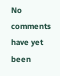No comments have yet been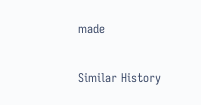made

Similar History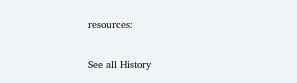resources:

See all History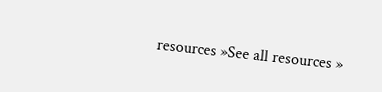resources »See all resources »